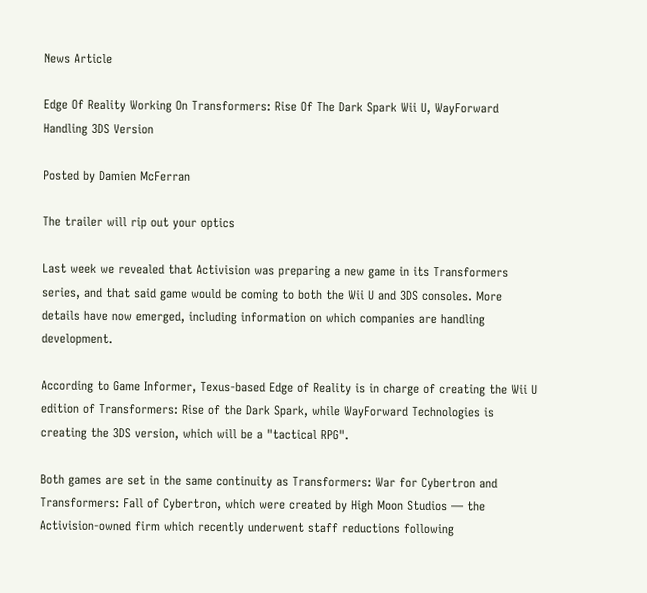News Article

Edge Of Reality Working On Transformers: Rise Of The Dark Spark Wii U, WayForward Handling 3DS Version

Posted by Damien McFerran

The trailer will rip out your optics

Last week we revealed that Activision was preparing a new game in its Transformers series, and that said game would be coming to both the Wii U and 3DS consoles. More details have now emerged, including information on which companies are handling development.

According to Game Informer, Texus-based Edge of Reality is in charge of creating the Wii U edition of Transformers: Rise of the Dark Spark, while WayForward Technologies is creating the 3DS version, which will be a "tactical RPG".

Both games are set in the same continuity as Transformers: War for Cybertron and Transformers: Fall of Cybertron, which were created by High Moon Studios — the Activision-owned firm which recently underwent staff reductions following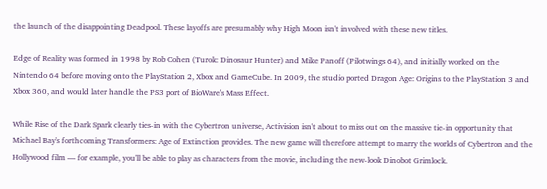the launch of the disappointing Deadpool. These layoffs are presumably why High Moon isn't involved with these new titles.

Edge of Reality was formed in 1998 by Rob Cohen (Turok: Dinosaur Hunter) and Mike Panoff (Pilotwings 64), and initially worked on the Nintendo 64 before moving onto the PlayStation 2, Xbox and GameCube. In 2009, the studio ported Dragon Age: Origins to the PlayStation 3 and Xbox 360, and would later handle the PS3 port of BioWare's Mass Effect.

While Rise of the Dark Spark clearly ties-in with the Cybertron universe, Activision isn't about to miss out on the massive tie-in opportunity that Michael Bay's forthcoming Transformers: Age of Extinction provides. The new game will therefore attempt to marry the worlds of Cybertron and the Hollywood film — for example, you'll be able to play as characters from the movie, including the new-look Dinobot Grimlock.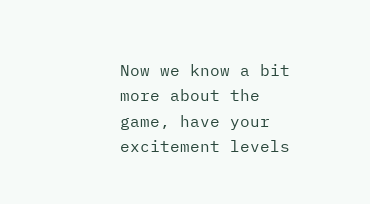Now we know a bit more about the game, have your excitement levels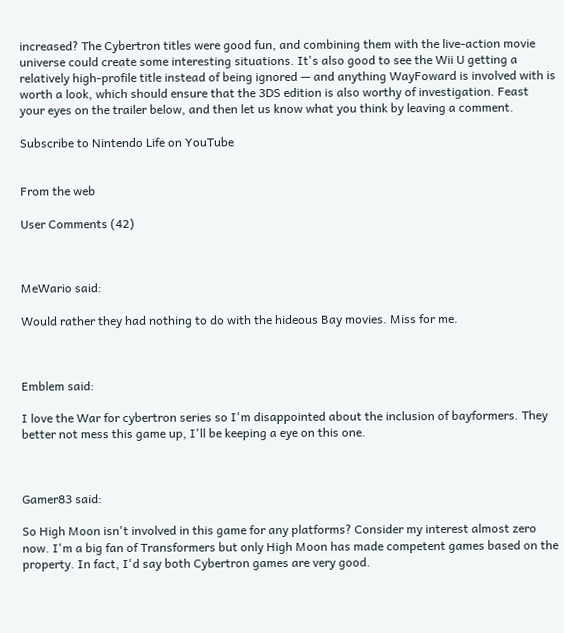increased? The Cybertron titles were good fun, and combining them with the live-action movie universe could create some interesting situations. It's also good to see the Wii U getting a relatively high-profile title instead of being ignored — and anything WayFoward is involved with is worth a look, which should ensure that the 3DS edition is also worthy of investigation. Feast your eyes on the trailer below, and then let us know what you think by leaving a comment.

Subscribe to Nintendo Life on YouTube


From the web

User Comments (42)



MeWario said:

Would rather they had nothing to do with the hideous Bay movies. Miss for me.



Emblem said:

I love the War for cybertron series so I'm disappointed about the inclusion of bayformers. They better not mess this game up, I'll be keeping a eye on this one.



Gamer83 said:

So High Moon isn't involved in this game for any platforms? Consider my interest almost zero now. I'm a big fan of Transformers but only High Moon has made competent games based on the property. In fact, I'd say both Cybertron games are very good.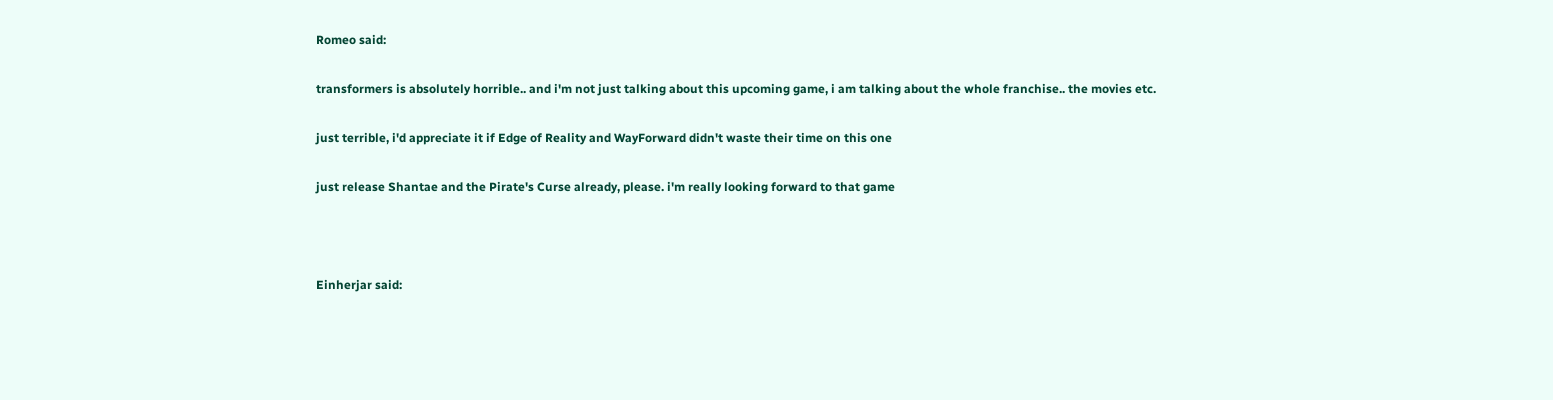Romeo said:

transformers is absolutely horrible.. and i'm not just talking about this upcoming game, i am talking about the whole franchise.. the movies etc.

just terrible, i'd appreciate it if Edge of Reality and WayForward didn't waste their time on this one

just release Shantae and the Pirate's Curse already, please. i'm really looking forward to that game



Einherjar said: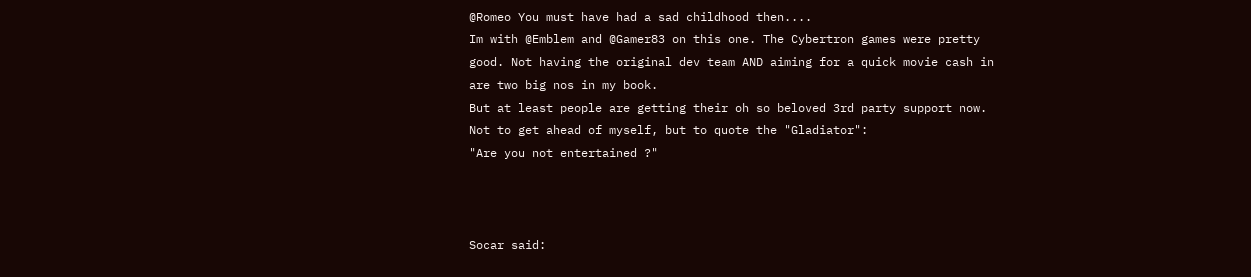@Romeo You must have had a sad childhood then....
Im with @Emblem and @Gamer83 on this one. The Cybertron games were pretty good. Not having the original dev team AND aiming for a quick movie cash in are two big nos in my book.
But at least people are getting their oh so beloved 3rd party support now.
Not to get ahead of myself, but to quote the "Gladiator":
"Are you not entertained ?"



Socar said: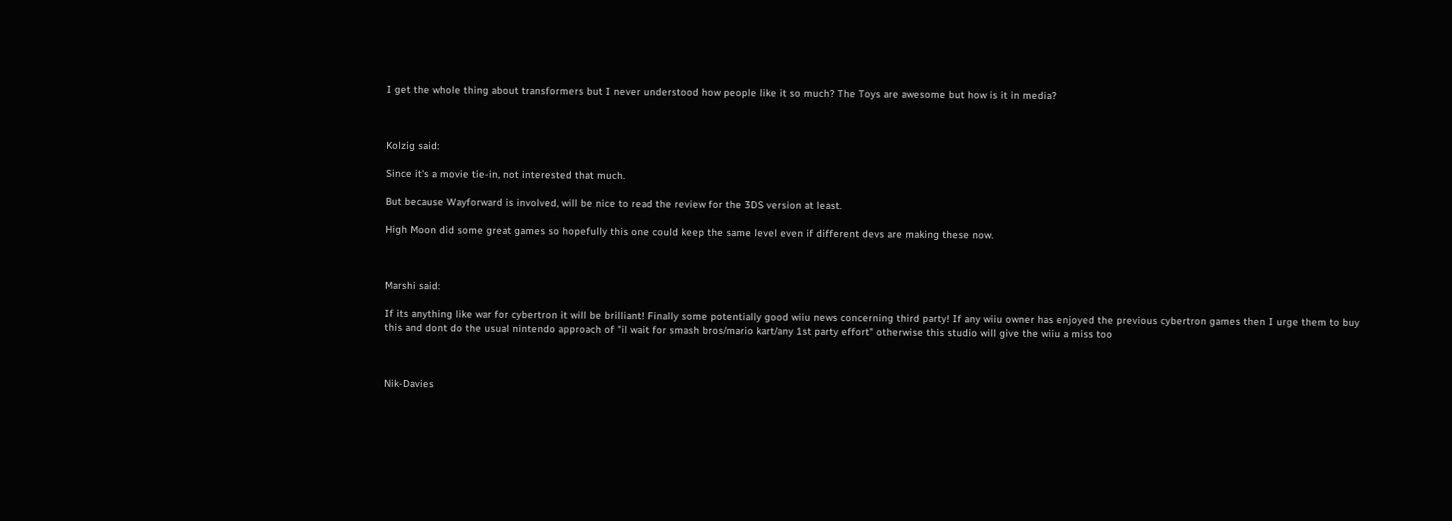I get the whole thing about transformers but I never understood how people like it so much? The Toys are awesome but how is it in media?



Kolzig said:

Since it's a movie tie-in, not interested that much.

But because Wayforward is involved, will be nice to read the review for the 3DS version at least.

High Moon did some great games so hopefully this one could keep the same level even if different devs are making these now.



Marshi said:

If its anything like war for cybertron it will be brilliant! Finally some potentially good wiiu news concerning third party! If any wiiu owner has enjoyed the previous cybertron games then I urge them to buy this and dont do the usual nintendo approach of "il wait for smash bros/mario kart/any 1st party effort" otherwise this studio will give the wiiu a miss too



Nik-Davies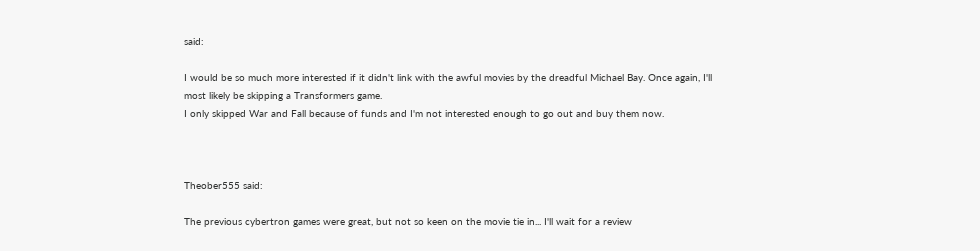said:

I would be so much more interested if it didn't link with the awful movies by the dreadful Michael Bay. Once again, I'll most likely be skipping a Transformers game.
I only skipped War and Fall because of funds and I'm not interested enough to go out and buy them now.



Theober555 said:

The previous cybertron games were great, but not so keen on the movie tie in... I'll wait for a review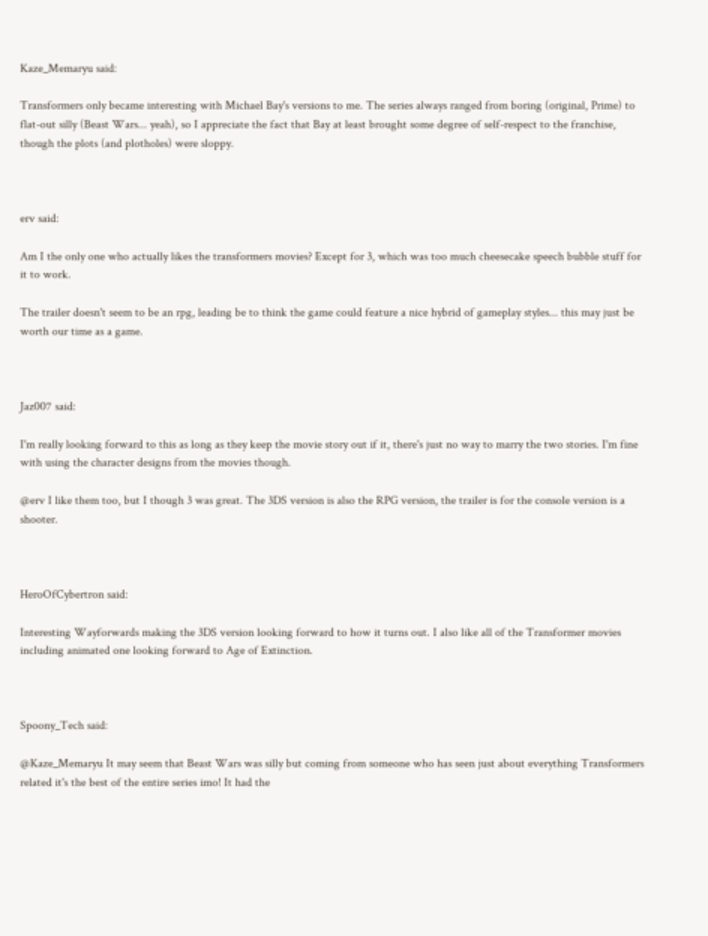Kaze_Memaryu said:

Transformers only became interesting with Michael Bay's versions to me. The series always ranged from boring (original, Prime) to flat-out silly (Beast Wars... yeah), so I appreciate the fact that Bay at least brought some degree of self-respect to the franchise, though the plots (and plotholes) were sloppy.



erv said:

Am I the only one who actually likes the transformers movies? Except for 3, which was too much cheesecake speech bubble stuff for it to work.

The trailer doesn't seem to be an rpg, leading be to think the game could feature a nice hybrid of gameplay styles... this may just be worth our time as a game.



Jaz007 said:

I'm really looking forward to this as long as they keep the movie story out if it, there's just no way to marry the two stories. I'm fine with using the character designs from the movies though.

@erv I like them too, but I though 3 was great. The 3DS version is also the RPG version, the trailer is for the console version is a shooter.



HeroOfCybertron said:

Interesting Wayforwards making the 3DS version looking forward to how it turns out. I also like all of the Transformer movies including animated one looking forward to Age of Extinction.



Spoony_Tech said:

@Kaze_Memaryu It may seem that Beast Wars was silly but coming from someone who has seen just about everything Transformers related it's the best of the entire series imo! It had the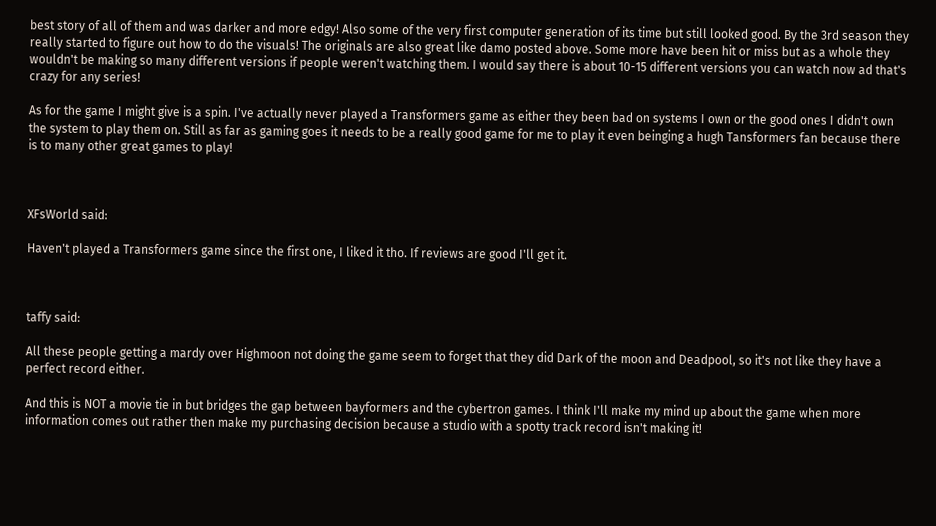best story of all of them and was darker and more edgy! Also some of the very first computer generation of its time but still looked good. By the 3rd season they really started to figure out how to do the visuals! The originals are also great like damo posted above. Some more have been hit or miss but as a whole they wouldn't be making so many different versions if people weren't watching them. I would say there is about 10-15 different versions you can watch now ad that's crazy for any series!

As for the game I might give is a spin. I've actually never played a Transformers game as either they been bad on systems I own or the good ones I didn't own the system to play them on. Still as far as gaming goes it needs to be a really good game for me to play it even beinging a hugh Tansformers fan because there is to many other great games to play!



XFsWorld said:

Haven't played a Transformers game since the first one, I liked it tho. If reviews are good I'll get it.



taffy said:

All these people getting a mardy over Highmoon not doing the game seem to forget that they did Dark of the moon and Deadpool, so it's not like they have a perfect record either.

And this is NOT a movie tie in but bridges the gap between bayformers and the cybertron games. I think I'll make my mind up about the game when more information comes out rather then make my purchasing decision because a studio with a spotty track record isn't making it!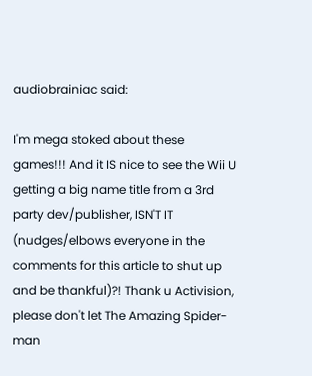audiobrainiac said:

I'm mega stoked about these games!!! And it IS nice to see the Wii U getting a big name title from a 3rd party dev/publisher, ISN'T IT (nudges/elbows everyone in the comments for this article to shut up and be thankful)?! Thank u Activision, please don't let The Amazing Spider-man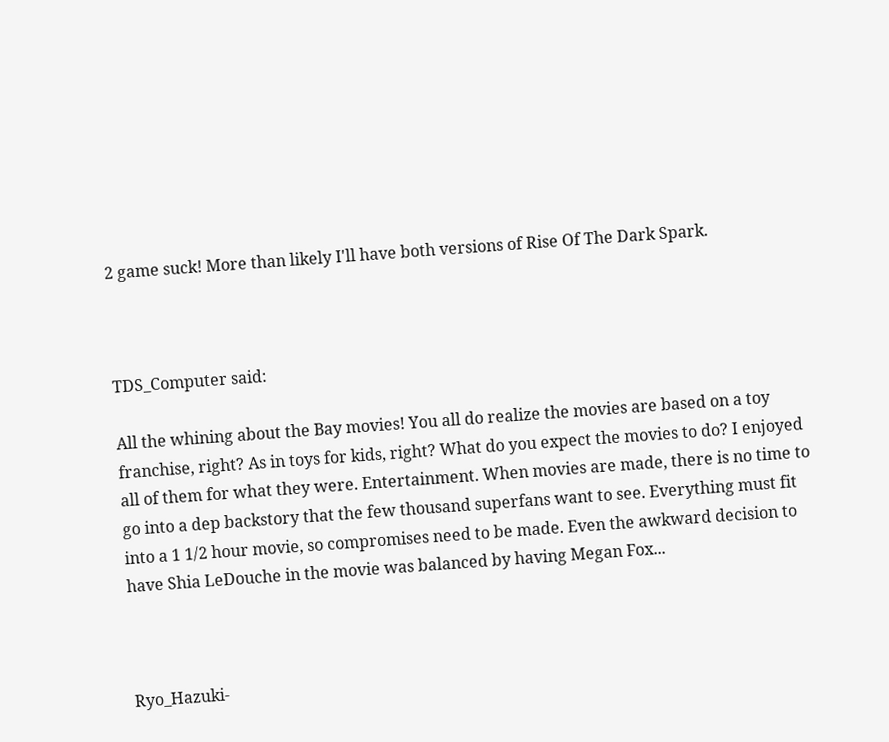2 game suck! More than likely I'll have both versions of Rise Of The Dark Spark.



TDS_Computer said:

All the whining about the Bay movies! You all do realize the movies are based on a toy franchise, right? As in toys for kids, right? What do you expect the movies to do? I enjoyed all of them for what they were. Entertainment. When movies are made, there is no time to go into a dep backstory that the few thousand superfans want to see. Everything must fit into a 1 1/2 hour movie, so compromises need to be made. Even the awkward decision to have Shia LeDouche in the movie was balanced by having Megan Fox...



Ryo_Hazuki-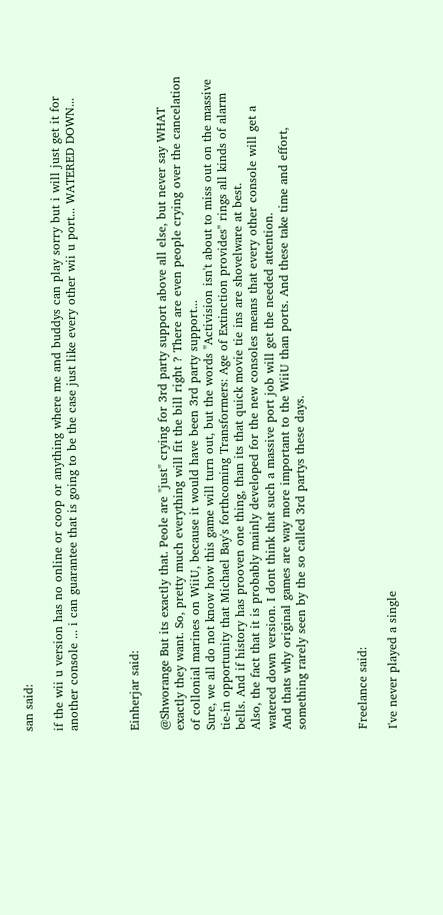san said:

if the wii u version has no online or coop or anything where me and buddys can play sorry but i will just get it for another console ... i can guarantee that is going to be the case just like every other wii u port... WATERED DOWN...



Einherjar said:

@Shworange But its exactly that. Peole are "just" crying for 3rd party support above all else, but never say WHAT exactly they want. So, pretty much everything will fit the bill right ? There are even people crying over the cancelation of collonial marines on WiiU, because it would have been 3rd party support...
Sure, we all do not know how this game will turn out, but the words "Activision isn't about to miss out on the massive tie-in opportunity that Michael Bay's forthcoming Transformers: Age of Extinction provides" rings all kinds of alarm bells. And if history has prooven one thing, than its that quick movie tie ins are shovelware at best.
Also, the fact that it is probably mainly developed for the new consoles means that every other console will get a watered down version. I dont think that such a massive port job will get the needed attention.
And thats why original games are way more important to the WiiU than ports. And these take time and effort, something rarely seen by the so called 3rd partys these days.



Freelance said:

I've never played a single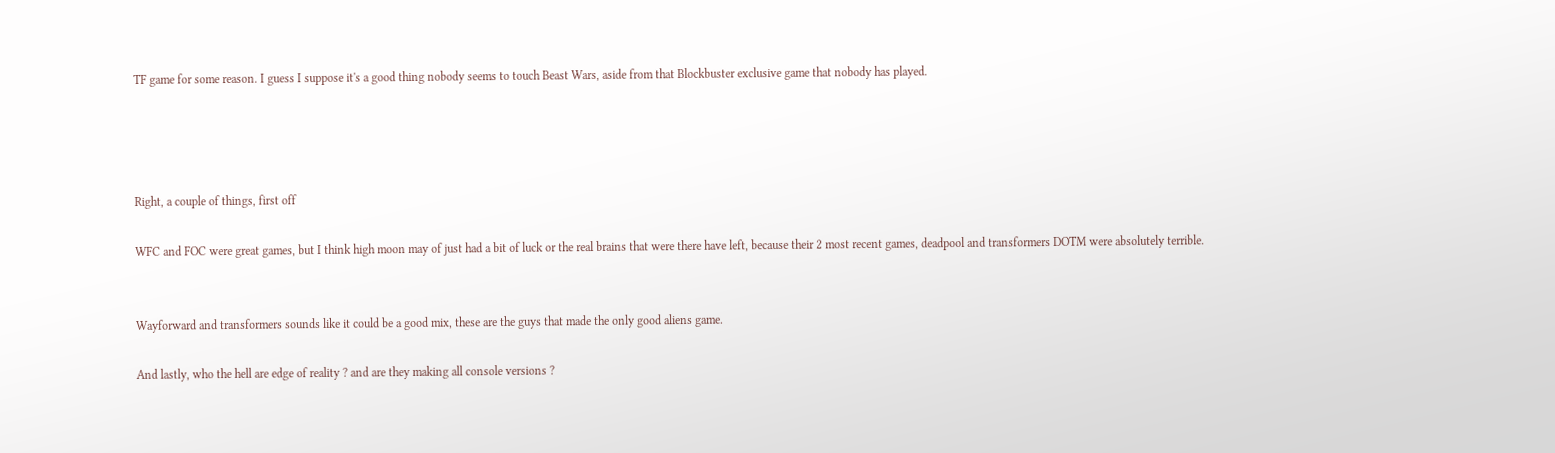TF game for some reason. I guess I suppose it's a good thing nobody seems to touch Beast Wars, aside from that Blockbuster exclusive game that nobody has played.




Right, a couple of things, first off

WFC and FOC were great games, but I think high moon may of just had a bit of luck or the real brains that were there have left, because their 2 most recent games, deadpool and transformers DOTM were absolutely terrible.


Wayforward and transformers sounds like it could be a good mix, these are the guys that made the only good aliens game.

And lastly, who the hell are edge of reality ? and are they making all console versions ?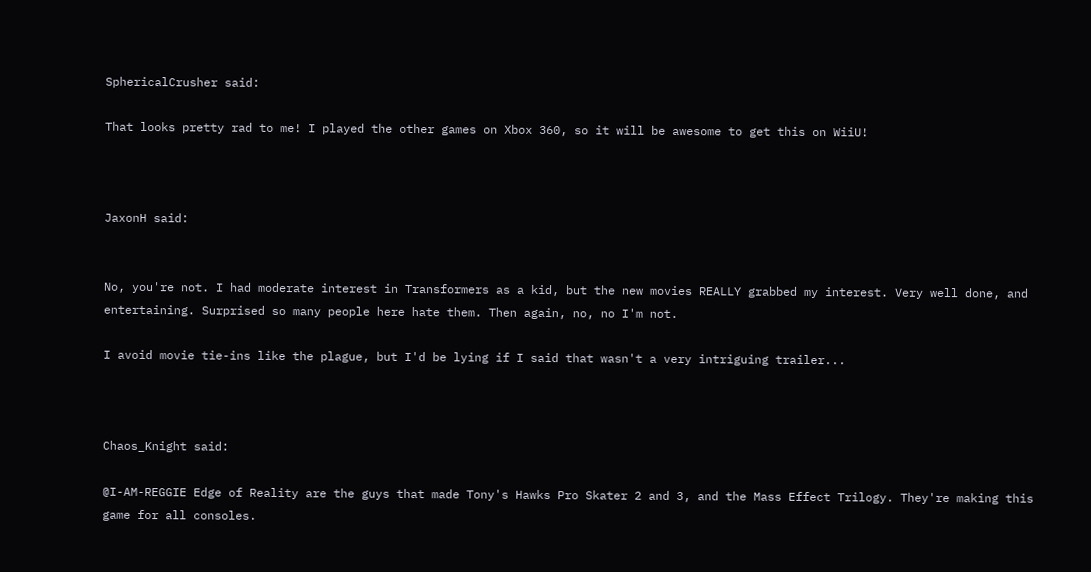SphericalCrusher said:

That looks pretty rad to me! I played the other games on Xbox 360, so it will be awesome to get this on WiiU!



JaxonH said:


No, you're not. I had moderate interest in Transformers as a kid, but the new movies REALLY grabbed my interest. Very well done, and entertaining. Surprised so many people here hate them. Then again, no, no I'm not.

I avoid movie tie-ins like the plague, but I'd be lying if I said that wasn't a very intriguing trailer...



Chaos_Knight said:

@I-AM-REGGIE Edge of Reality are the guys that made Tony's Hawks Pro Skater 2 and 3, and the Mass Effect Trilogy. They're making this game for all consoles.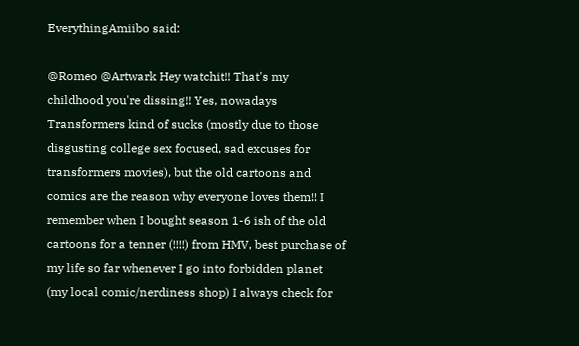EverythingAmiibo said:

@Romeo @Artwark Hey watchit!! That's my childhood you're dissing!! Yes, nowadays Transformers kind of sucks (mostly due to those disgusting college sex focused, sad excuses for transformers movies), but the old cartoons and comics are the reason why everyone loves them!! I remember when I bought season 1-6 ish of the old cartoons for a tenner (!!!!) from HMV, best purchase of my life so far whenever I go into forbidden planet (my local comic/nerdiness shop) I always check for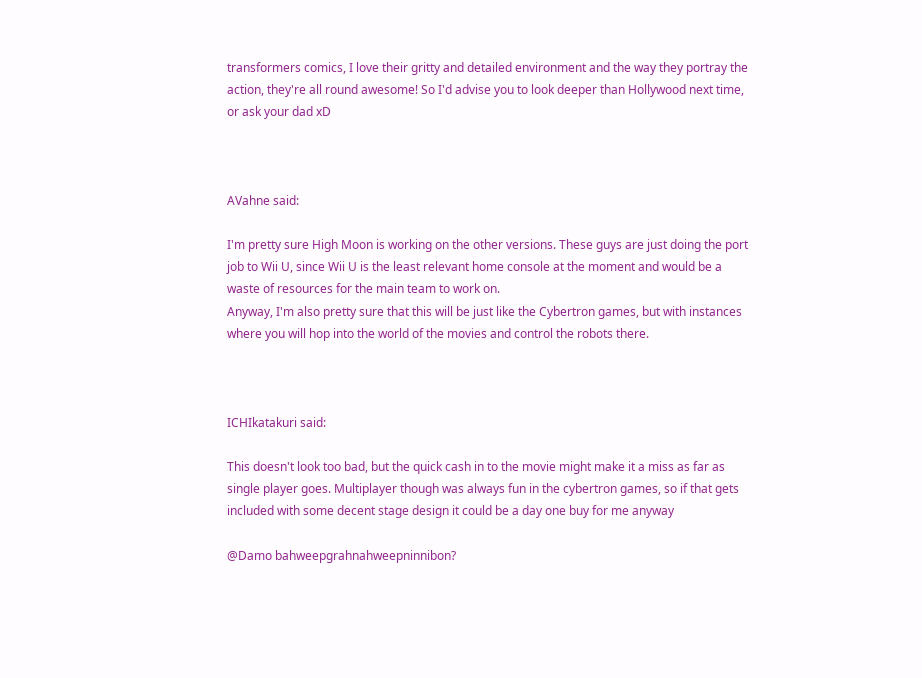transformers comics, I love their gritty and detailed environment and the way they portray the action, they're all round awesome! So I'd advise you to look deeper than Hollywood next time, or ask your dad xD



AVahne said:

I'm pretty sure High Moon is working on the other versions. These guys are just doing the port job to Wii U, since Wii U is the least relevant home console at the moment and would be a waste of resources for the main team to work on.
Anyway, I'm also pretty sure that this will be just like the Cybertron games, but with instances where you will hop into the world of the movies and control the robots there.



ICHIkatakuri said:

This doesn't look too bad, but the quick cash in to the movie might make it a miss as far as single player goes. Multiplayer though was always fun in the cybertron games, so if that gets included with some decent stage design it could be a day one buy for me anyway

@Damo bahweepgrahnahweepninnibon?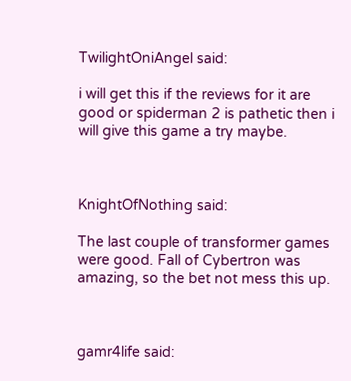TwilightOniAngel said:

i will get this if the reviews for it are good or spiderman 2 is pathetic then i will give this game a try maybe.



KnightOfNothing said:

The last couple of transformer games were good. Fall of Cybertron was amazing, so the bet not mess this up.



gamr4life said: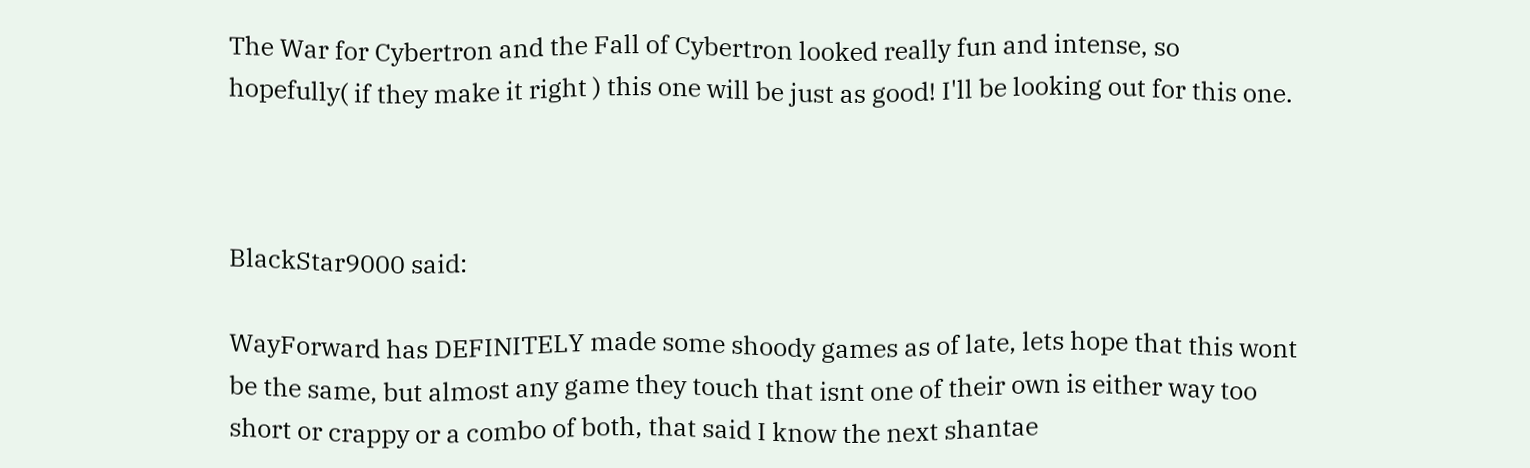The War for Cybertron and the Fall of Cybertron looked really fun and intense, so hopefully( if they make it right ) this one will be just as good! I'll be looking out for this one.



BlackStar9000 said:

WayForward has DEFINITELY made some shoody games as of late, lets hope that this wont be the same, but almost any game they touch that isnt one of their own is either way too short or crappy or a combo of both, that said I know the next shantae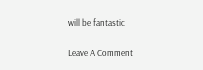will be fantastic

Leave A Comment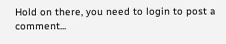Hold on there, you need to login to post a comment...